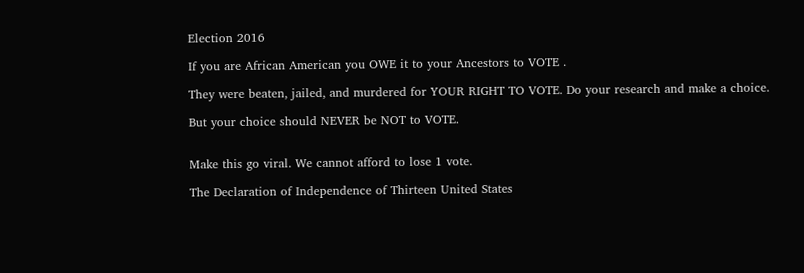Election 2016

If you are African American you OWE it to your Ancestors to VOTE .

They were beaten, jailed, and murdered for YOUR RIGHT TO VOTE. Do your research and make a choice.

But your choice should NEVER be NOT to VOTE.


Make this go viral. We cannot afford to lose 1 vote.

The Declaration of Independence of Thirteen United States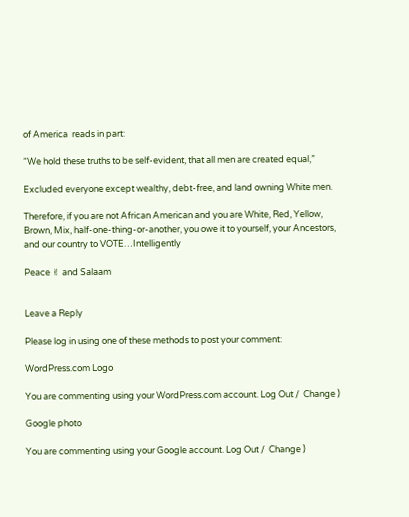of America  reads in part:

“We hold these truths to be self-evident, that all men are created equal,”

Excluded everyone except wealthy, debt-free, and land owning White men.

Therefore, if you are not African American and you are White, Red, Yellow, Brown, Mix, half-one-thing-or-another, you owe it to yourself, your Ancestors, and our country to VOTE…Intelligently

Peace ✌ and Salaam


Leave a Reply

Please log in using one of these methods to post your comment:

WordPress.com Logo

You are commenting using your WordPress.com account. Log Out /  Change )

Google photo

You are commenting using your Google account. Log Out /  Change )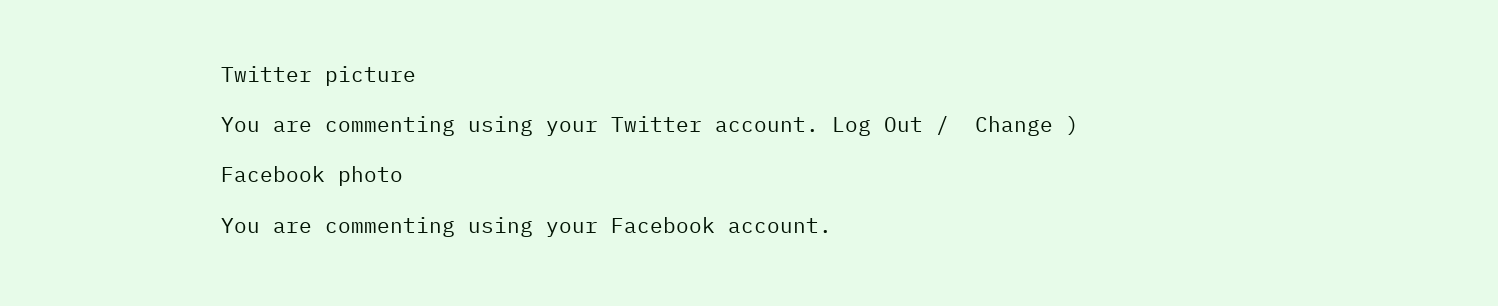Twitter picture

You are commenting using your Twitter account. Log Out /  Change )

Facebook photo

You are commenting using your Facebook account.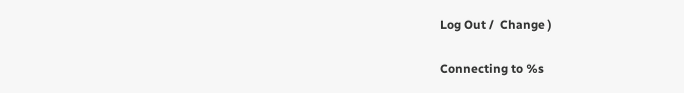Log Out /  Change )

Connecting to %s